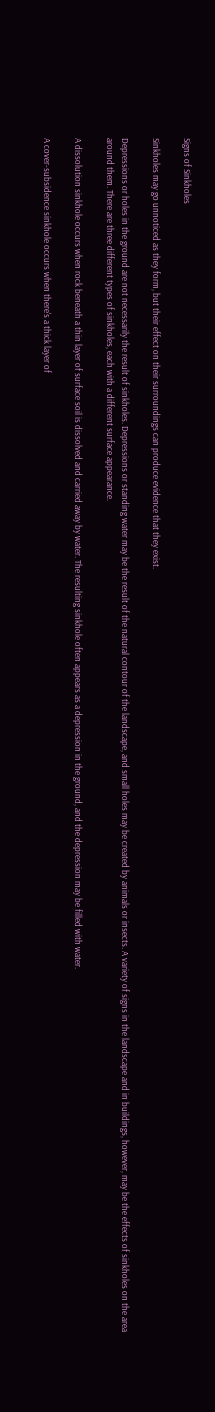Signs of Sinkholes

Sinkholes may go unnoticed as they form, but their effect on their surroundings can produce evidence that they exist.

Depressions or holes in the ground are not necessarily the result of sinkholes. Depressions or standing water may be the result of the natural contour of the landscape, and small holes may be created by animals or insects. A variety of signs in the landscape and in buildings, however, may be the effects of sinkholes on the area around them. There are three different types of sinkholes, each with a different surface appearance.

A dissolution sinkhole occurs when rock beneath a thin layer of surface soil is dissolved and carried away by water. The resulting sinkhole often appears as a depression in the ground, and the depression may be filled with water.

A cover-subsidence sinkhole occurs when there's a thick layer of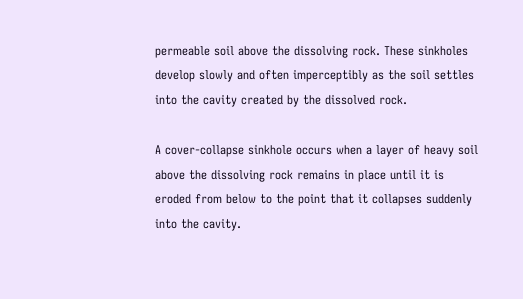permeable soil above the dissolving rock. These sinkholes develop slowly and often imperceptibly as the soil settles into the cavity created by the dissolved rock.

A cover-collapse sinkhole occurs when a layer of heavy soil above the dissolving rock remains in place until it is eroded from below to the point that it collapses suddenly into the cavity.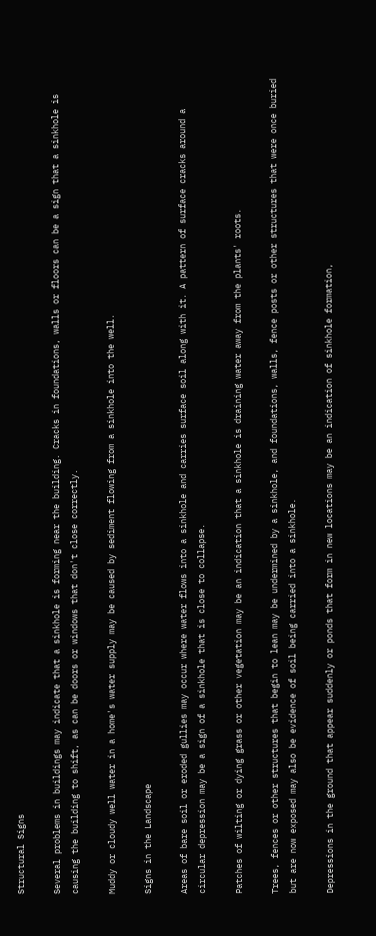Structural Signs

Several problems in buildings may indicate that a sinkhole is forming near the building. Cracks in foundations, walls or floors can be a sign that a sinkhole is causing the building to shift, as can be doors or windows that don't close correctly.

Muddy or cloudy well water in a home's water supply may be caused by sediment flowing from a sinkhole into the well.

Signs in the Landscape

Areas of bare soil or eroded gullies may occur where water flows into a sinkhole and carries surface soil along with it. A pattern of surface cracks around a circular depression may be a sign of a sinkhole that is close to collapse.

Patches of wilting or dying grass or other vegetation may be an indication that a sinkhole is draining water away from the plants' roots.

Trees, fences or other structures that begin to lean may be undermined by a sinkhole, and foundations, walls, fence posts or other structures that were once buried but are now exposed may also be evidence of soil being carried into a sinkhole.

Depressions in the ground that appear suddenly or ponds that form in new locations may be an indication of sinkhole formation,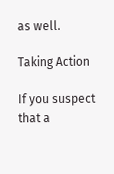as well.

Taking Action

If you suspect that a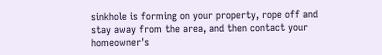sinkhole is forming on your property, rope off and stay away from the area, and then contact your homeowner's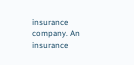insurance company. An insurance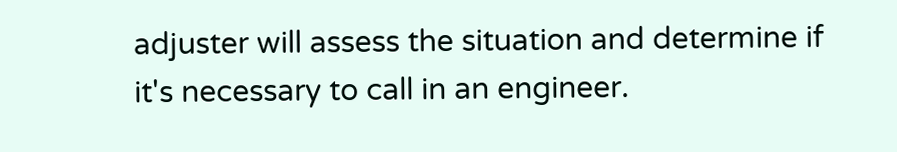adjuster will assess the situation and determine if it's necessary to call in an engineer.